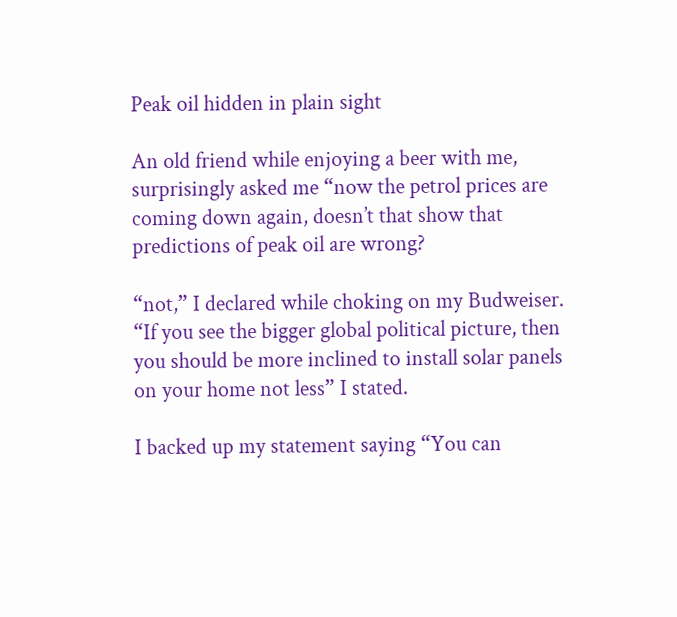Peak oil hidden in plain sight

An old friend while enjoying a beer with me, surprisingly asked me “now the petrol prices are coming down again, doesn’t that show that predictions of peak oil are wrong?

“not,” I declared while choking on my Budweiser. “If you see the bigger global political picture, then you should be more inclined to install solar panels on your home not less” I stated.

I backed up my statement saying “You can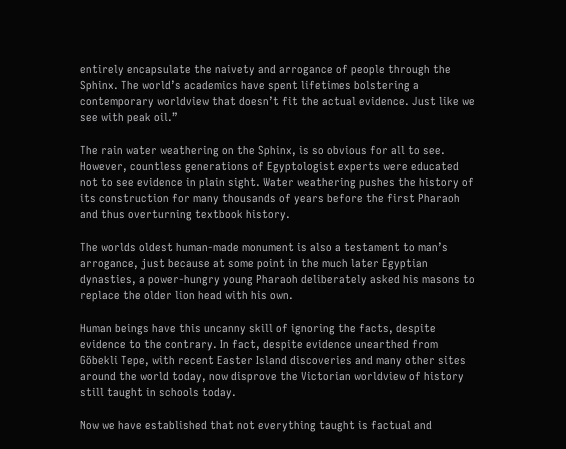entirely encapsulate the naivety and arrogance of people through the Sphinx. The world’s academics have spent lifetimes bolstering a contemporary worldview that doesn’t fit the actual evidence. Just like we see with peak oil.”

The rain water weathering on the Sphinx, is so obvious for all to see. However, countless generations of Egyptologist experts were educated not to see evidence in plain sight. Water weathering pushes the history of its construction for many thousands of years before the first Pharaoh and thus overturning textbook history.

The worlds oldest human-made monument is also a testament to man’s arrogance, just because at some point in the much later Egyptian dynasties, a power-hungry young Pharaoh deliberately asked his masons to replace the older lion head with his own.

Human beings have this uncanny skill of ignoring the facts, despite evidence to the contrary. In fact, despite evidence unearthed from Göbekli Tepe, with recent Easter Island discoveries and many other sites around the world today, now disprove the Victorian worldview of history still taught in schools today.

Now we have established that not everything taught is factual and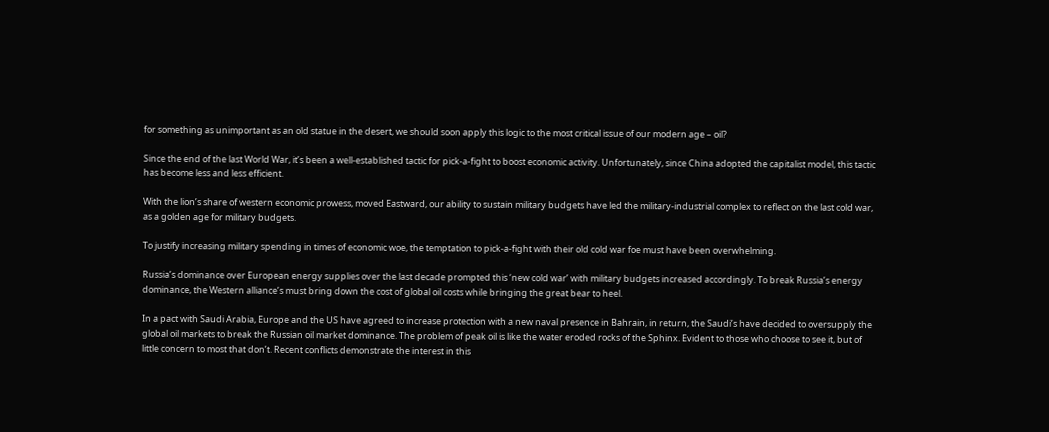for something as unimportant as an old statue in the desert, we should soon apply this logic to the most critical issue of our modern age – oil?

Since the end of the last World War, it’s been a well-established tactic for pick-a-fight to boost economic activity. Unfortunately, since China adopted the capitalist model, this tactic has become less and less efficient.

With the lion’s share of western economic prowess, moved Eastward, our ability to sustain military budgets have led the military-industrial complex to reflect on the last cold war, as a golden age for military budgets.

To justify increasing military spending in times of economic woe, the temptation to pick-a-fight with their old cold war foe must have been overwhelming.

Russia’s dominance over European energy supplies over the last decade prompted this ‘new cold war’ with military budgets increased accordingly. To break Russia’s energy dominance, the Western alliance’s must bring down the cost of global oil costs while bringing the great bear to heel.

In a pact with Saudi Arabia, Europe and the US have agreed to increase protection with a new naval presence in Bahrain, in return, the Saudi’s have decided to oversupply the global oil markets to break the Russian oil market dominance. The problem of peak oil is like the water eroded rocks of the Sphinx. Evident to those who choose to see it, but of little concern to most that don’t. Recent conflicts demonstrate the interest in this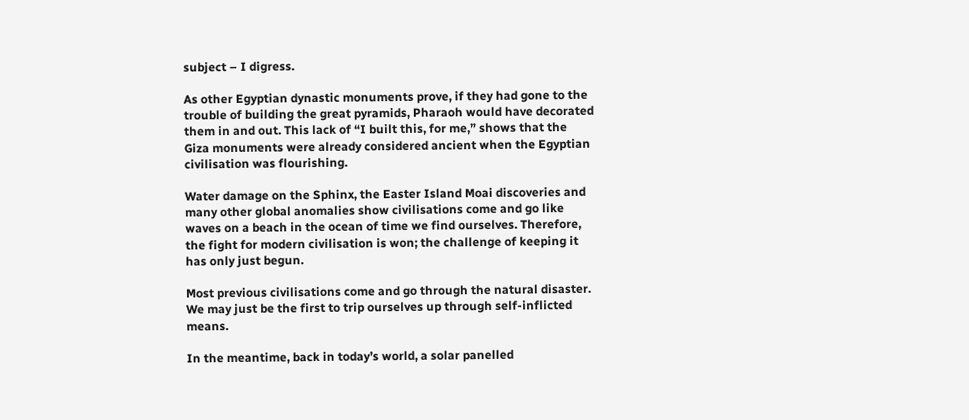subject – I digress.

As other Egyptian dynastic monuments prove, if they had gone to the trouble of building the great pyramids, Pharaoh would have decorated them in and out. This lack of “I built this, for me,” shows that the Giza monuments were already considered ancient when the Egyptian civilisation was flourishing.

Water damage on the Sphinx, the Easter Island Moai discoveries and many other global anomalies show civilisations come and go like waves on a beach in the ocean of time we find ourselves. Therefore, the fight for modern civilisation is won; the challenge of keeping it has only just begun.

Most previous civilisations come and go through the natural disaster. We may just be the first to trip ourselves up through self-inflicted means.

In the meantime, back in today’s world, a solar panelled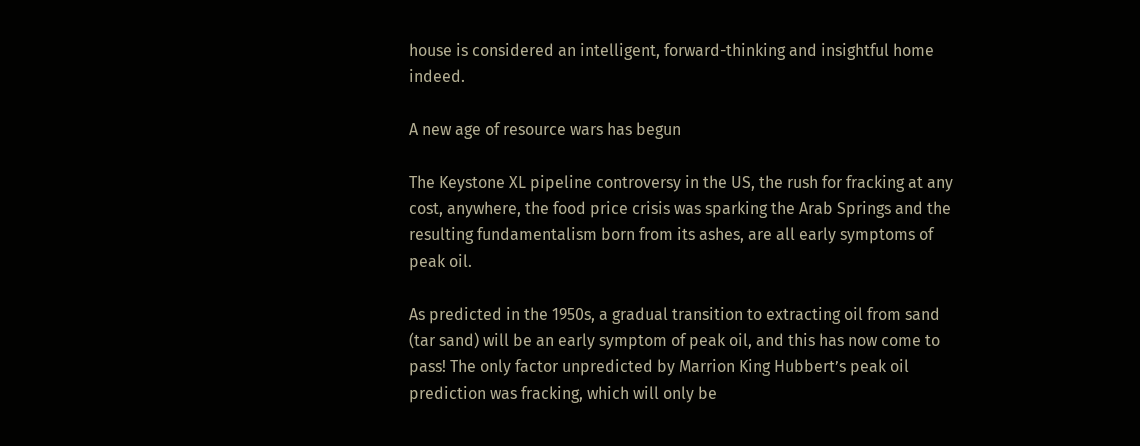house is considered an intelligent, forward-thinking and insightful home indeed.

A new age of resource wars has begun

The Keystone XL pipeline controversy in the US, the rush for fracking at any cost, anywhere, the food price crisis was sparking the Arab Springs and the resulting fundamentalism born from its ashes, are all early symptoms of peak oil.

As predicted in the 1950s, a gradual transition to extracting oil from sand (tar sand) will be an early symptom of peak oil, and this has now come to pass! The only factor unpredicted by Marrion King Hubbert’s peak oil prediction was fracking, which will only be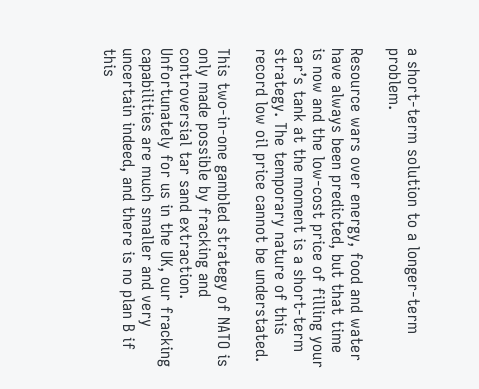a short-term solution to a longer-term problem.

Resource wars over energy, food and water have always been predicted, but that time is now and the low-cost price of filling your car’s tank at the moment is a short-term strategy. The temporary nature of this record low oil price cannot be understated.

This two-in-one gambled strategy of NATO is only made possible by fracking and controversial tar sand extraction. Unfortunately for us in the UK, our fracking capabilities are much smaller and very uncertain indeed, and there is no plan B if this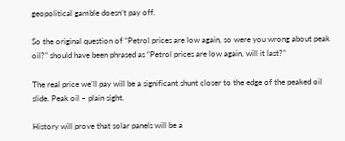geopolitical gamble doesn’t pay off.

So the original question of “Petrol prices are low again, so were you wrong about peak oil?” should have been phrased as “Petrol prices are low again, will it last?”

The real price we’ll pay will be a significant shunt closer to the edge of the peaked oil slide. Peak oil – plain sight.

History will prove that solar panels will be a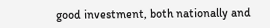good investment, both nationally and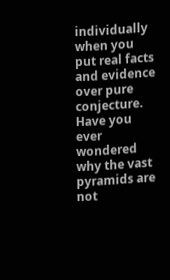individually when you put real facts and evidence over pure conjecture. Have you ever wondered why the vast pyramids are not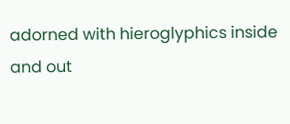adorned with hieroglyphics inside and out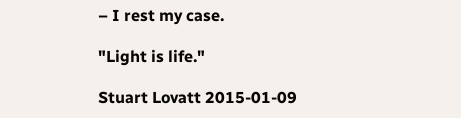– I rest my case.

"Light is life."

Stuart Lovatt 2015-01-09